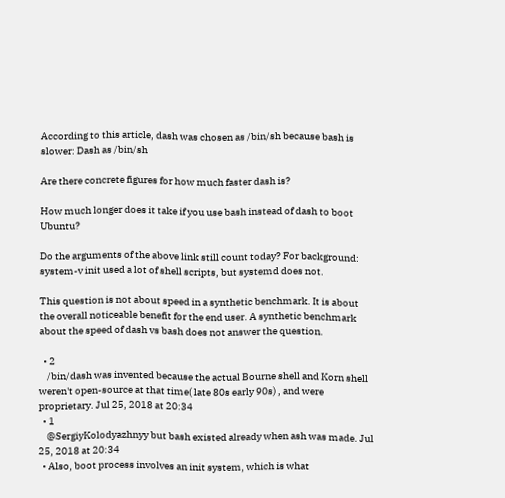According to this article, dash was chosen as /bin/sh because bash is slower: Dash as /bin/sh

Are there concrete figures for how much faster dash is?

How much longer does it take if you use bash instead of dash to boot Ubuntu?

Do the arguments of the above link still count today? For background: system-v init used a lot of shell scripts, but systemd does not.

This question is not about speed in a synthetic benchmark. It is about the overall noticeable benefit for the end user. A synthetic benchmark about the speed of dash vs bash does not answer the question.

  • 2
    /bin/dash was invented because the actual Bourne shell and Korn shell weren't open-source at that time( late 80s early 90s) , and were proprietary. Jul 25, 2018 at 20:34
  • 1
    @SergiyKolodyazhnyy but bash existed already when ash was made. Jul 25, 2018 at 20:34
  • Also, boot process involves an init system, which is what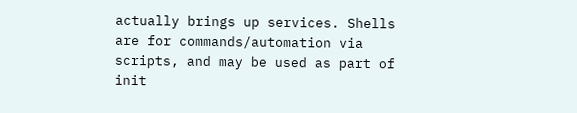actually brings up services. Shells are for commands/automation via scripts, and may be used as part of init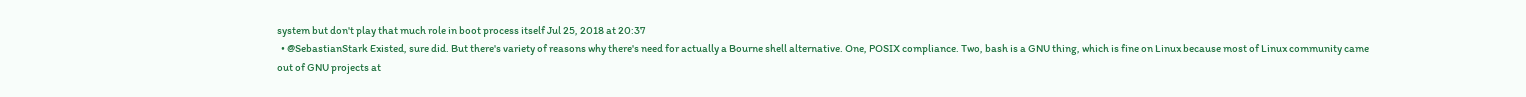system but don't play that much role in boot process itself Jul 25, 2018 at 20:37
  • @SebastianStark Existed, sure did. But there's variety of reasons why there's need for actually a Bourne shell alternative. One, POSIX compliance. Two, bash is a GNU thing, which is fine on Linux because most of Linux community came out of GNU projects at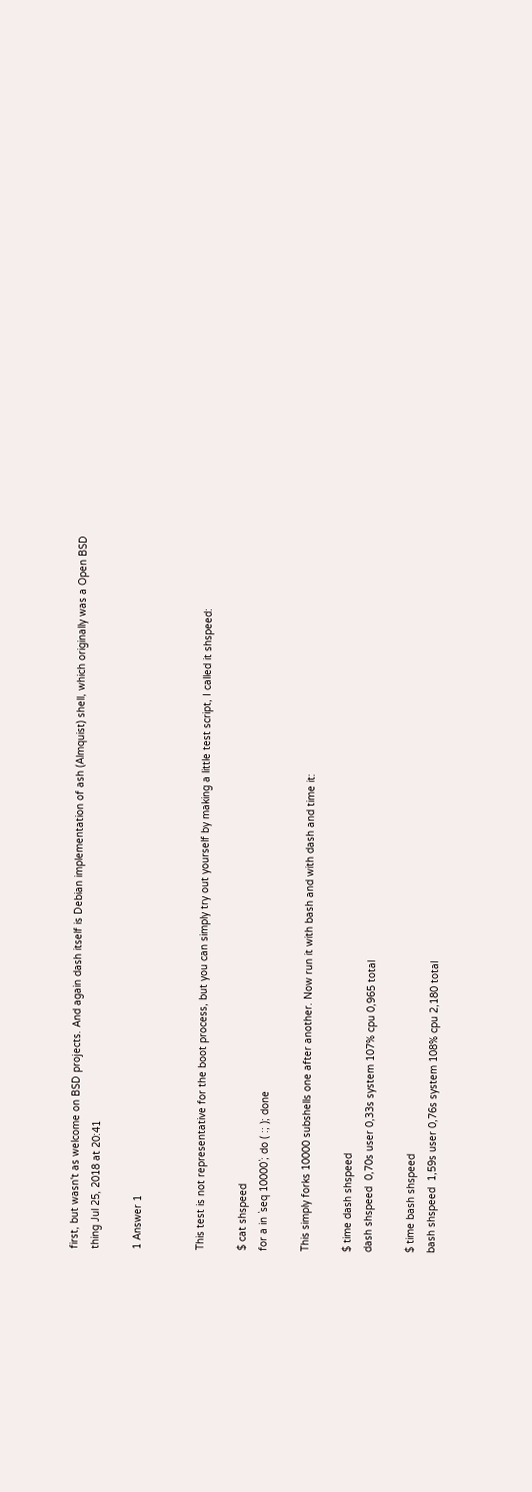first, but wasn't as welcome on BSD projects. And again dash itself is Debian implementation of ash (Almquist) shell, which originally was a Open BSD thing Jul 25, 2018 at 20:41

1 Answer 1


This test is not representative for the boot process, but you can simply try out yourself by making a little test script, I called it shspeed:

$ cat shspeed
for a in `seq 10000`; do ( :; ); done

This simply forks 10000 subshells one after another. Now run it with bash and with dash and time it:

$ time dash shspeed
dash shspeed  0,70s user 0,33s system 107% cpu 0,965 total

$ time bash shspeed
bash shspeed  1,59s user 0,76s system 108% cpu 2,180 total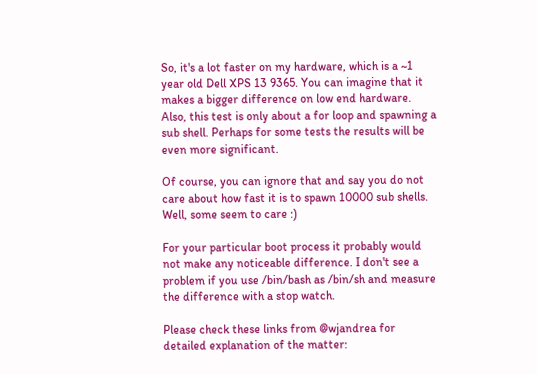So, it's a lot faster on my hardware, which is a ~1 year old Dell XPS 13 9365. You can imagine that it makes a bigger difference on low end hardware. Also, this test is only about a for loop and spawning a sub shell. Perhaps for some tests the results will be even more significant.

Of course, you can ignore that and say you do not care about how fast it is to spawn 10000 sub shells. Well, some seem to care :)

For your particular boot process it probably would not make any noticeable difference. I don't see a problem if you use /bin/bash as /bin/sh and measure the difference with a stop watch.

Please check these links from @wjandrea for detailed explanation of the matter: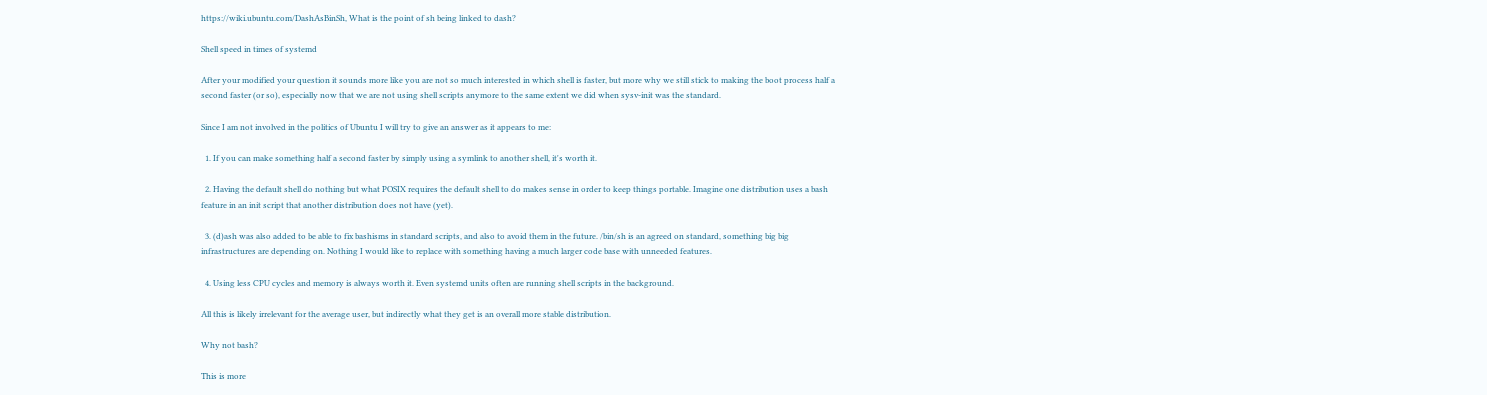https://wiki.ubuntu.com/DashAsBinSh, What is the point of sh being linked to dash?

Shell speed in times of systemd

After your modified your question it sounds more like you are not so much interested in which shell is faster, but more why we still stick to making the boot process half a second faster (or so), especially now that we are not using shell scripts anymore to the same extent we did when sysv-init was the standard.

Since I am not involved in the politics of Ubuntu I will try to give an answer as it appears to me:

  1. If you can make something half a second faster by simply using a symlink to another shell, it's worth it.

  2. Having the default shell do nothing but what POSIX requires the default shell to do makes sense in order to keep things portable. Imagine one distribution uses a bash feature in an init script that another distribution does not have (yet).

  3. (d)ash was also added to be able to fix bashisms in standard scripts, and also to avoid them in the future. /bin/sh is an agreed on standard, something big big infrastructures are depending on. Nothing I would like to replace with something having a much larger code base with unneeded features.

  4. Using less CPU cycles and memory is always worth it. Even systemd units often are running shell scripts in the background.

All this is likely irrelevant for the average user, but indirectly what they get is an overall more stable distribution.

Why not bash?

This is more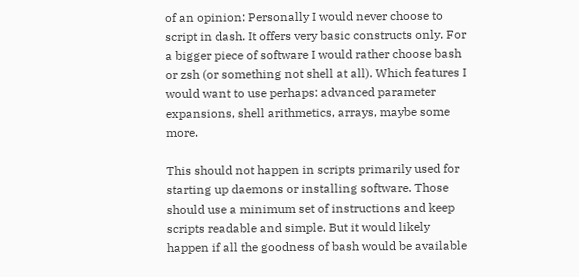of an opinion: Personally I would never choose to script in dash. It offers very basic constructs only. For a bigger piece of software I would rather choose bash or zsh (or something not shell at all). Which features I would want to use perhaps: advanced parameter expansions, shell arithmetics, arrays, maybe some more.

This should not happen in scripts primarily used for starting up daemons or installing software. Those should use a minimum set of instructions and keep scripts readable and simple. But it would likely happen if all the goodness of bash would be available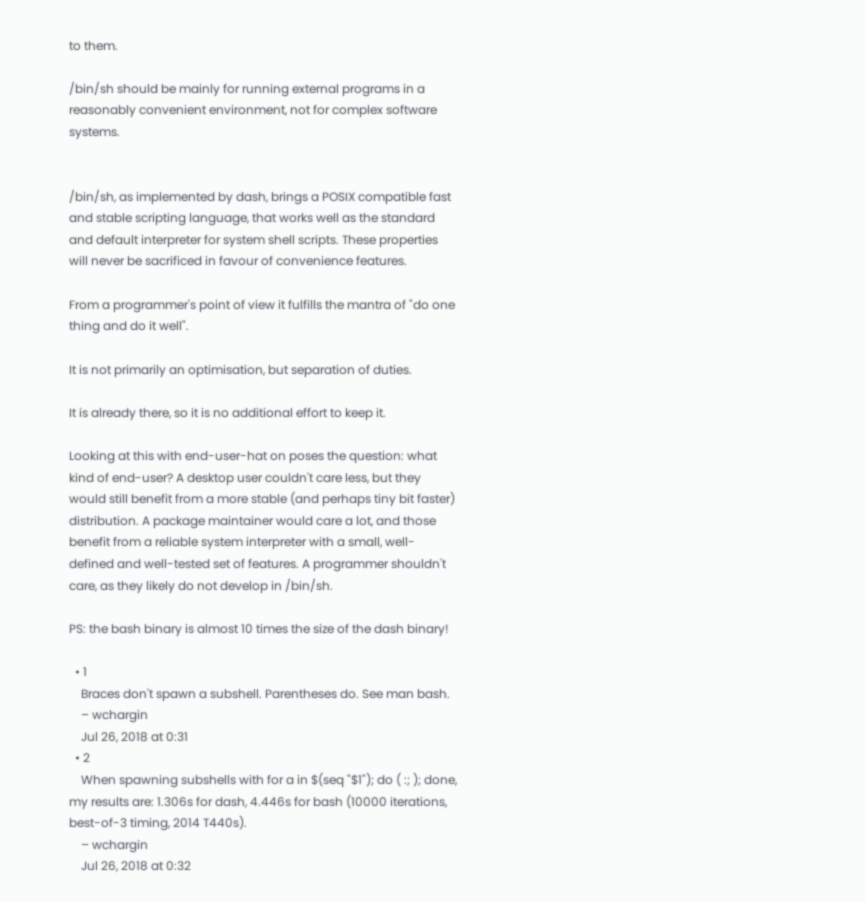to them.

/bin/sh should be mainly for running external programs in a reasonably convenient environment, not for complex software systems.


/bin/sh, as implemented by dash, brings a POSIX compatible fast and stable scripting language, that works well as the standard and default interpreter for system shell scripts. These properties will never be sacrificed in favour of convenience features.

From a programmer's point of view it fulfills the mantra of "do one thing and do it well".

It is not primarily an optimisation, but separation of duties.

It is already there, so it is no additional effort to keep it.

Looking at this with end-user-hat on poses the question: what kind of end-user? A desktop user couldn't care less, but they would still benefit from a more stable (and perhaps tiny bit faster) distribution. A package maintainer would care a lot, and those benefit from a reliable system interpreter with a small, well-defined and well-tested set of features. A programmer shouldn't care, as they likely do not develop in /bin/sh.

PS: the bash binary is almost 10 times the size of the dash binary!

  • 1
    Braces don't spawn a subshell. Parentheses do. See man bash.
    – wchargin
    Jul 26, 2018 at 0:31
  • 2
    When spawning subshells with for a in $(seq "$1"); do ( :; ); done, my results are: 1.306s for dash, 4.446s for bash (10000 iterations, best-of-3 timing, 2014 T440s).
    – wchargin
    Jul 26, 2018 at 0:32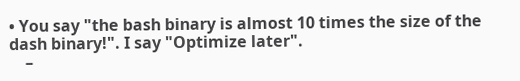• You say "the bash binary is almost 10 times the size of the dash binary!". I say "Optimize later".
    –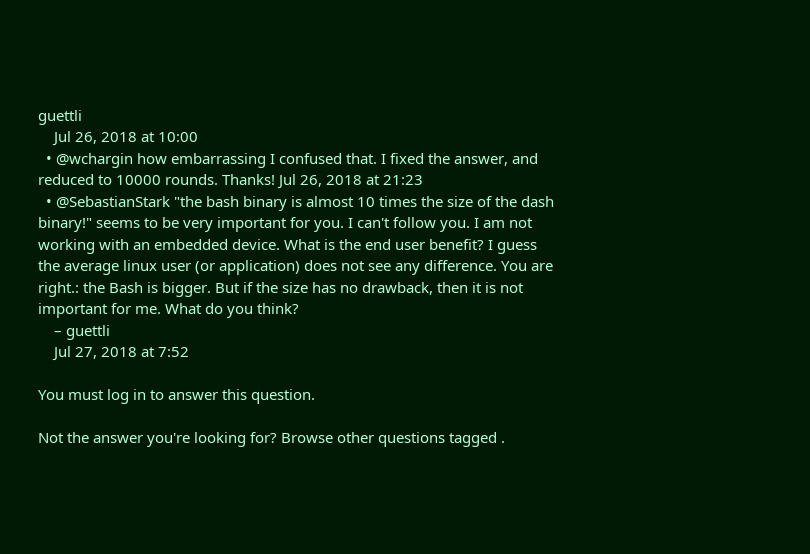guettli
    Jul 26, 2018 at 10:00
  • @wchargin how embarrassing I confused that. I fixed the answer, and reduced to 10000 rounds. Thanks! Jul 26, 2018 at 21:23
  • @SebastianStark "the bash binary is almost 10 times the size of the dash binary!" seems to be very important for you. I can't follow you. I am not working with an embedded device. What is the end user benefit? I guess the average linux user (or application) does not see any difference. You are right.: the Bash is bigger. But if the size has no drawback, then it is not important for me. What do you think?
    – guettli
    Jul 27, 2018 at 7:52

You must log in to answer this question.

Not the answer you're looking for? Browse other questions tagged .